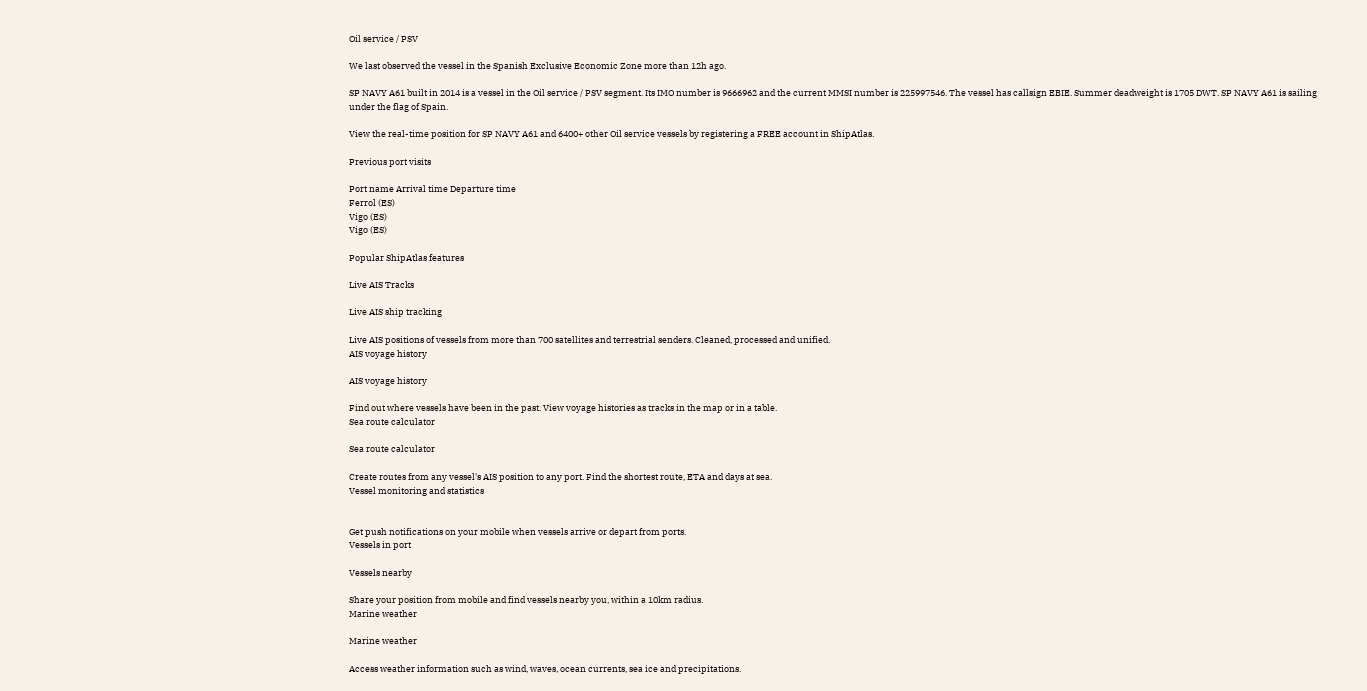Oil service / PSV

We last observed the vessel in the Spanish Exclusive Economic Zone more than 12h ago.

SP NAVY A61 built in 2014 is a vessel in the Oil service / PSV segment. Its IMO number is 9666962 and the current MMSI number is 225997546. The vessel has callsign EBIE. Summer deadweight is 1705 DWT. SP NAVY A61 is sailing under the flag of Spain.

View the real-time position for SP NAVY A61 and 6400+ other Oil service vessels by registering a FREE account in ShipAtlas.

Previous port visits

Port name Arrival time Departure time
Ferrol (ES)
Vigo (ES)
Vigo (ES)

Popular ShipAtlas features

Live AIS Tracks

Live AIS ship tracking

Live AIS positions of vessels from more than 700 satellites and terrestrial senders. Cleaned, processed and unified.
AIS voyage history

AIS voyage history

Find out where vessels have been in the past. View voyage histories as tracks in the map or in a table.
Sea route calculator

Sea route calculator

Create routes from any vessel's AIS position to any port. Find the shortest route, ETA and days at sea.
Vessel monitoring and statistics


Get push notifications on your mobile when vessels arrive or depart from ports.
Vessels in port

Vessels nearby

Share your position from mobile and find vessels nearby you, within a 10km radius.
Marine weather

Marine weather

Access weather information such as wind, waves, ocean currents, sea ice and precipitations.